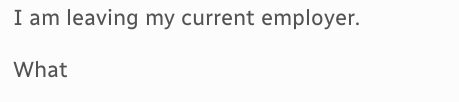I am leaving my current employer.

What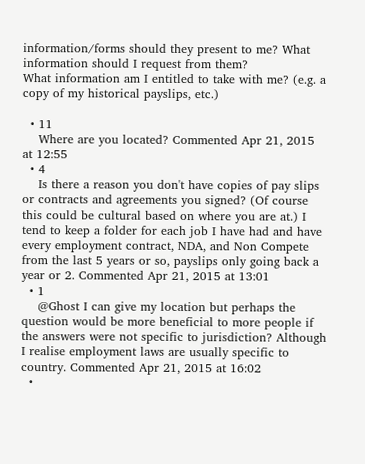information/forms should they present to me? What information should I request from them?
What information am I entitled to take with me? (e.g. a copy of my historical payslips, etc.)

  • 11
    Where are you located? Commented Apr 21, 2015 at 12:55
  • 4
    Is there a reason you don't have copies of pay slips or contracts and agreements you signed? (Of course this could be cultural based on where you are at.) I tend to keep a folder for each job I have had and have every employment contract, NDA, and Non Compete from the last 5 years or so, payslips only going back a year or 2. Commented Apr 21, 2015 at 13:01
  • 1
    @Ghost I can give my location but perhaps the question would be more beneficial to more people if the answers were not specific to jurisdiction? Although I realise employment laws are usually specific to country. Commented Apr 21, 2015 at 16:02
  •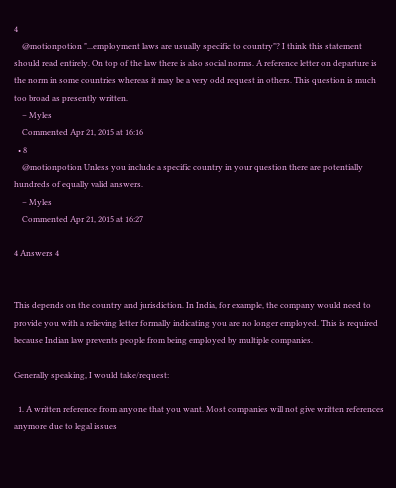4
    @motionpotion "...employment laws are usually specific to country"? I think this statement should read entirely. On top of the law there is also social norms. A reference letter on departure is the norm in some countries whereas it may be a very odd request in others. This question is much too broad as presently written.
    – Myles
    Commented Apr 21, 2015 at 16:16
  • 8
    @motionpotion Unless you include a specific country in your question there are potentially hundreds of equally valid answers.
    – Myles
    Commented Apr 21, 2015 at 16:27

4 Answers 4


This depends on the country and jurisdiction. In India, for example, the company would need to provide you with a relieving letter formally indicating you are no longer employed. This is required because Indian law prevents people from being employed by multiple companies.

Generally speaking, I would take/request:

  1. A written reference from anyone that you want. Most companies will not give written references anymore due to legal issues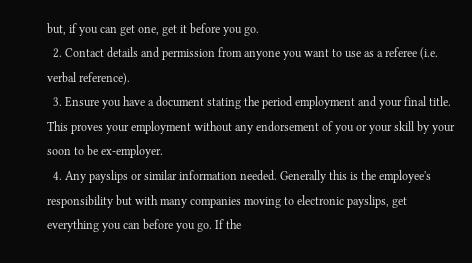but, if you can get one, get it before you go.
  2. Contact details and permission from anyone you want to use as a referee (i.e. verbal reference).
  3. Ensure you have a document stating the period employment and your final title. This proves your employment without any endorsement of you or your skill by your soon to be ex-employer.
  4. Any payslips or similar information needed. Generally this is the employee's responsibility but with many companies moving to electronic payslips, get everything you can before you go. If the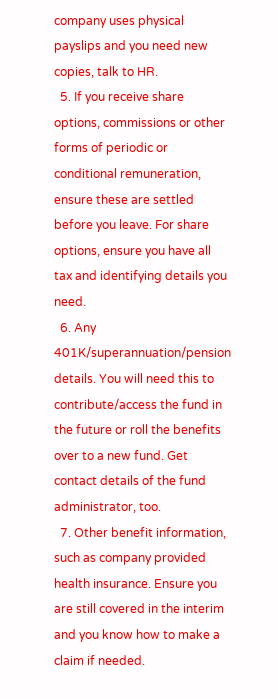company uses physical payslips and you need new copies, talk to HR.
  5. If you receive share options, commissions or other forms of periodic or conditional remuneration, ensure these are settled before you leave. For share options, ensure you have all tax and identifying details you need.
  6. Any 401K/superannuation/pension details. You will need this to contribute/access the fund in the future or roll the benefits over to a new fund. Get contact details of the fund administrator, too.
  7. Other benefit information, such as company provided health insurance. Ensure you are still covered in the interim and you know how to make a claim if needed.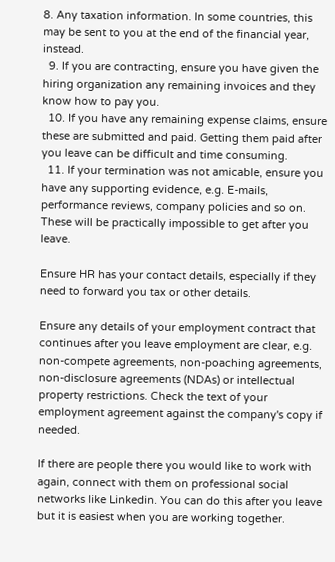8. Any taxation information. In some countries, this may be sent to you at the end of the financial year, instead.
  9. If you are contracting, ensure you have given the hiring organization any remaining invoices and they know how to pay you.
  10. If you have any remaining expense claims, ensure these are submitted and paid. Getting them paid after you leave can be difficult and time consuming.
  11. If your termination was not amicable, ensure you have any supporting evidence, e.g. E-mails, performance reviews, company policies and so on. These will be practically impossible to get after you leave.

Ensure HR has your contact details, especially if they need to forward you tax or other details.

Ensure any details of your employment contract that continues after you leave employment are clear, e.g. non-compete agreements, non-poaching agreements, non-disclosure agreements (NDAs) or intellectual property restrictions. Check the text of your employment agreement against the company's copy if needed.

If there are people there you would like to work with again, connect with them on professional social networks like Linkedin. You can do this after you leave but it is easiest when you are working together.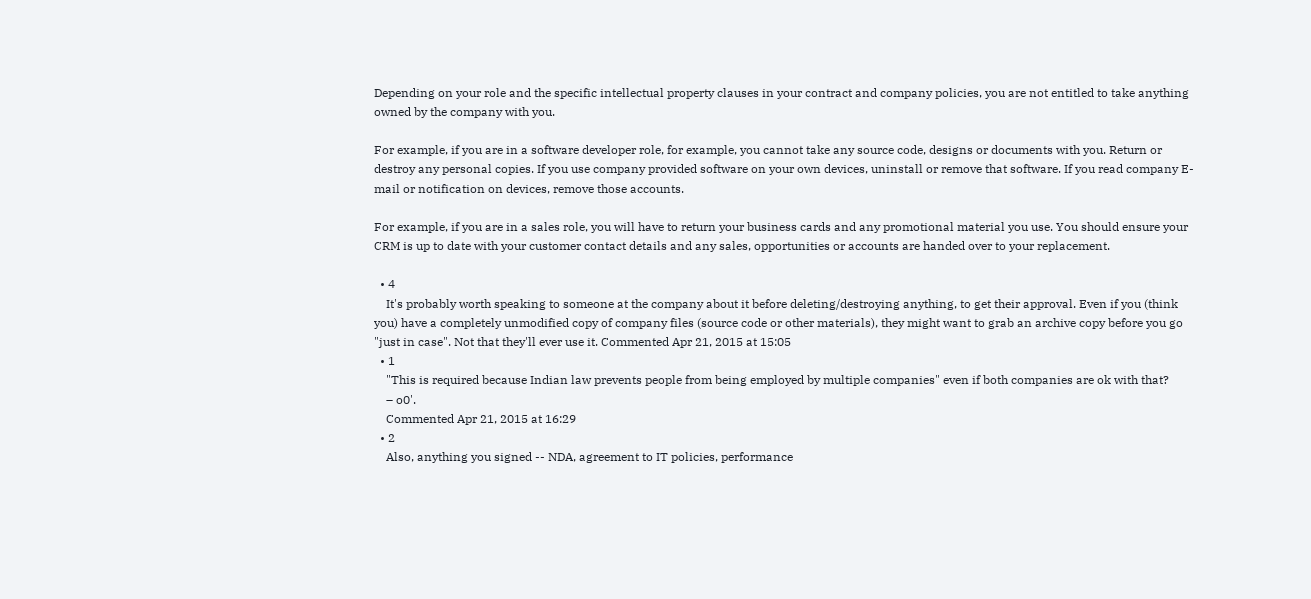Depending on your role and the specific intellectual property clauses in your contract and company policies, you are not entitled to take anything owned by the company with you.

For example, if you are in a software developer role, for example, you cannot take any source code, designs or documents with you. Return or destroy any personal copies. If you use company provided software on your own devices, uninstall or remove that software. If you read company E-mail or notification on devices, remove those accounts.

For example, if you are in a sales role, you will have to return your business cards and any promotional material you use. You should ensure your CRM is up to date with your customer contact details and any sales, opportunities or accounts are handed over to your replacement.

  • 4
    It's probably worth speaking to someone at the company about it before deleting/destroying anything, to get their approval. Even if you (think you) have a completely unmodified copy of company files (source code or other materials), they might want to grab an archive copy before you go "just in case". Not that they'll ever use it. Commented Apr 21, 2015 at 15:05
  • 1
    "This is required because Indian law prevents people from being employed by multiple companies" even if both companies are ok with that?
    – o0'.
    Commented Apr 21, 2015 at 16:29
  • 2
    Also, anything you signed -- NDA, agreement to IT policies, performance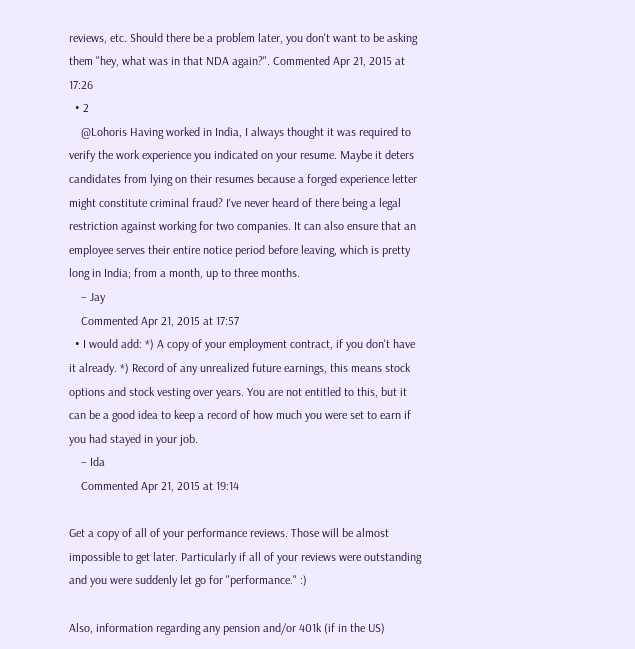reviews, etc. Should there be a problem later, you don't want to be asking them "hey, what was in that NDA again?". Commented Apr 21, 2015 at 17:26
  • 2
    @Lohoris Having worked in India, I always thought it was required to verify the work experience you indicated on your resume. Maybe it deters candidates from lying on their resumes because a forged experience letter might constitute criminal fraud? I've never heard of there being a legal restriction against working for two companies. It can also ensure that an employee serves their entire notice period before leaving, which is pretty long in India; from a month, up to three months.
    – Jay
    Commented Apr 21, 2015 at 17:57
  • I would add: *) A copy of your employment contract, if you don't have it already. *) Record of any unrealized future earnings, this means stock options and stock vesting over years. You are not entitled to this, but it can be a good idea to keep a record of how much you were set to earn if you had stayed in your job.
    – Ida
    Commented Apr 21, 2015 at 19:14

Get a copy of all of your performance reviews. Those will be almost impossible to get later. Particularly if all of your reviews were outstanding and you were suddenly let go for "performance." :)

Also, information regarding any pension and/or 401k (if in the US)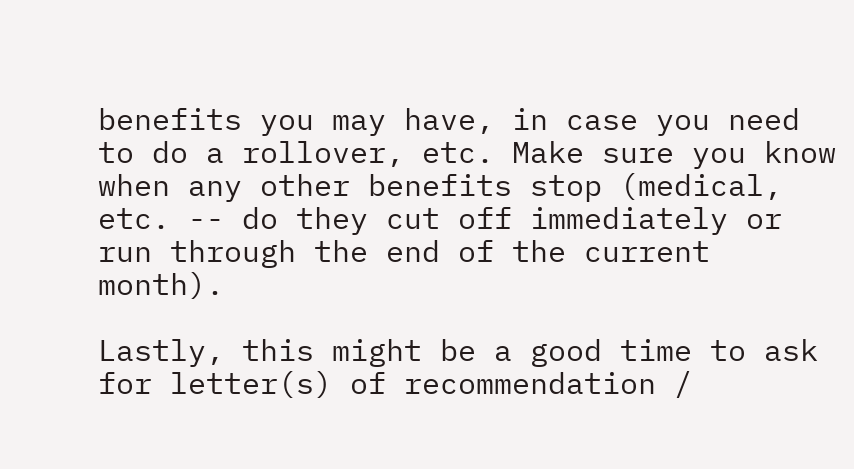benefits you may have, in case you need to do a rollover, etc. Make sure you know when any other benefits stop (medical, etc. -- do they cut off immediately or run through the end of the current month).

Lastly, this might be a good time to ask for letter(s) of recommendation /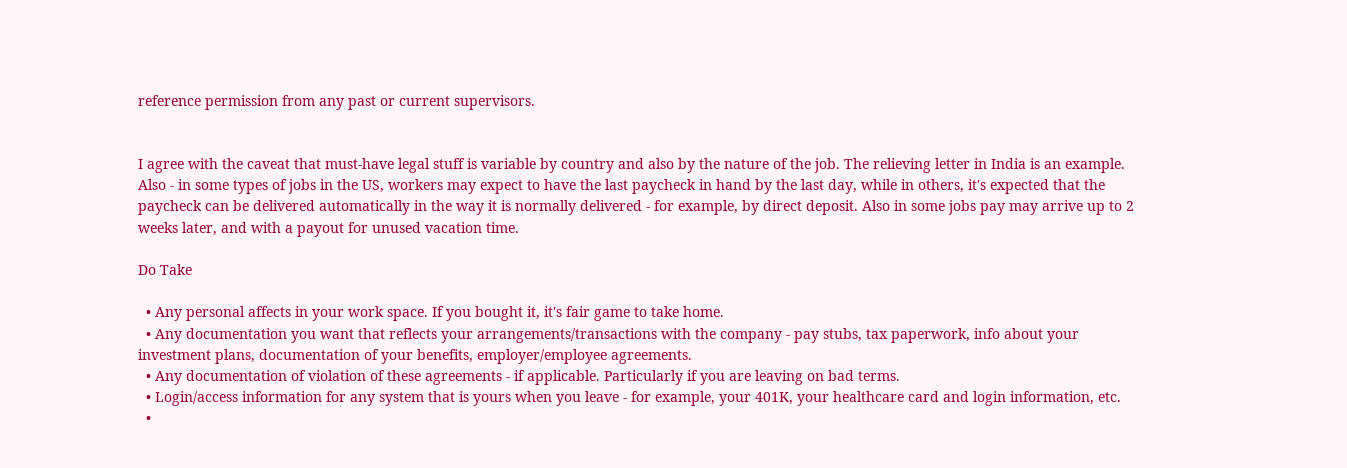reference permission from any past or current supervisors.


I agree with the caveat that must-have legal stuff is variable by country and also by the nature of the job. The relieving letter in India is an example. Also - in some types of jobs in the US, workers may expect to have the last paycheck in hand by the last day, while in others, it's expected that the paycheck can be delivered automatically in the way it is normally delivered - for example, by direct deposit. Also in some jobs pay may arrive up to 2 weeks later, and with a payout for unused vacation time.

Do Take

  • Any personal affects in your work space. If you bought it, it's fair game to take home.
  • Any documentation you want that reflects your arrangements/transactions with the company - pay stubs, tax paperwork, info about your investment plans, documentation of your benefits, employer/employee agreements.
  • Any documentation of violation of these agreements - if applicable. Particularly if you are leaving on bad terms.
  • Login/access information for any system that is yours when you leave - for example, your 401K, your healthcare card and login information, etc.
  •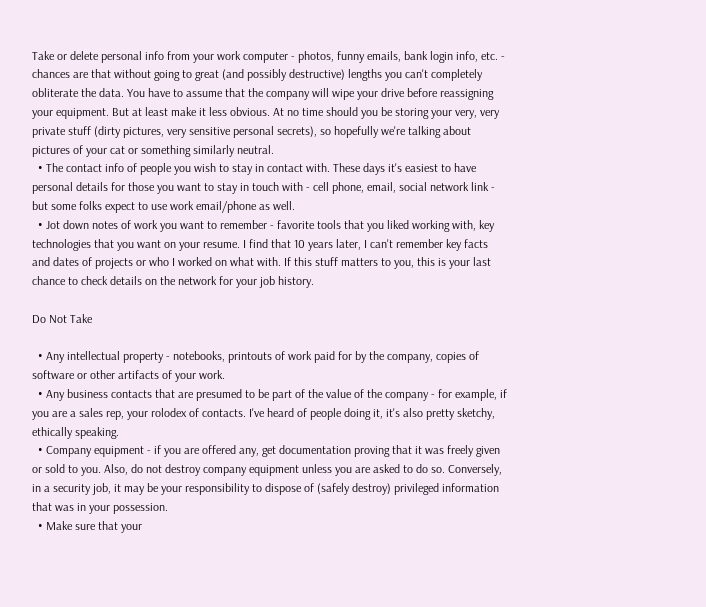Take or delete personal info from your work computer - photos, funny emails, bank login info, etc. - chances are that without going to great (and possibly destructive) lengths you can't completely obliterate the data. You have to assume that the company will wipe your drive before reassigning your equipment. But at least make it less obvious. At no time should you be storing your very, very private stuff (dirty pictures, very sensitive personal secrets), so hopefully we're talking about pictures of your cat or something similarly neutral.
  • The contact info of people you wish to stay in contact with. These days it's easiest to have personal details for those you want to stay in touch with - cell phone, email, social network link - but some folks expect to use work email/phone as well.
  • Jot down notes of work you want to remember - favorite tools that you liked working with, key technologies that you want on your resume. I find that 10 years later, I can't remember key facts and dates of projects or who I worked on what with. If this stuff matters to you, this is your last chance to check details on the network for your job history.

Do Not Take

  • Any intellectual property - notebooks, printouts of work paid for by the company, copies of software or other artifacts of your work.
  • Any business contacts that are presumed to be part of the value of the company - for example, if you are a sales rep, your rolodex of contacts. I've heard of people doing it, it's also pretty sketchy, ethically speaking.
  • Company equipment - if you are offered any, get documentation proving that it was freely given or sold to you. Also, do not destroy company equipment unless you are asked to do so. Conversely, in a security job, it may be your responsibility to dispose of (safely destroy) privileged information that was in your possession.
  • Make sure that your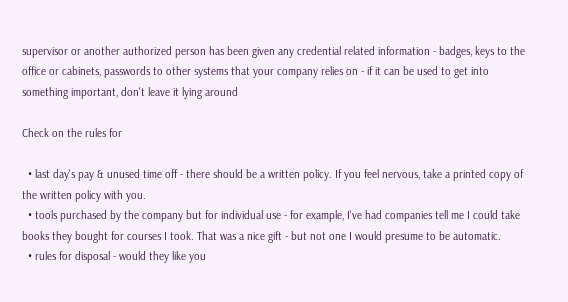supervisor or another authorized person has been given any credential related information - badges, keys to the office or cabinets, passwords to other systems that your company relies on - if it can be used to get into something important, don't leave it lying around

Check on the rules for

  • last day's pay & unused time off - there should be a written policy. If you feel nervous, take a printed copy of the written policy with you.
  • tools purchased by the company but for individual use - for example, I've had companies tell me I could take books they bought for courses I took. That was a nice gift - but not one I would presume to be automatic.
  • rules for disposal - would they like you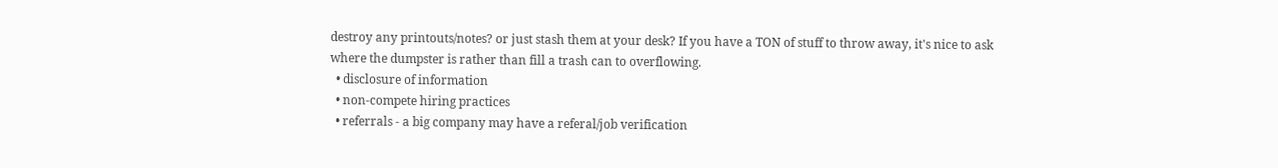destroy any printouts/notes? or just stash them at your desk? If you have a TON of stuff to throw away, it's nice to ask where the dumpster is rather than fill a trash can to overflowing.
  • disclosure of information
  • non-compete hiring practices
  • referrals - a big company may have a referal/job verification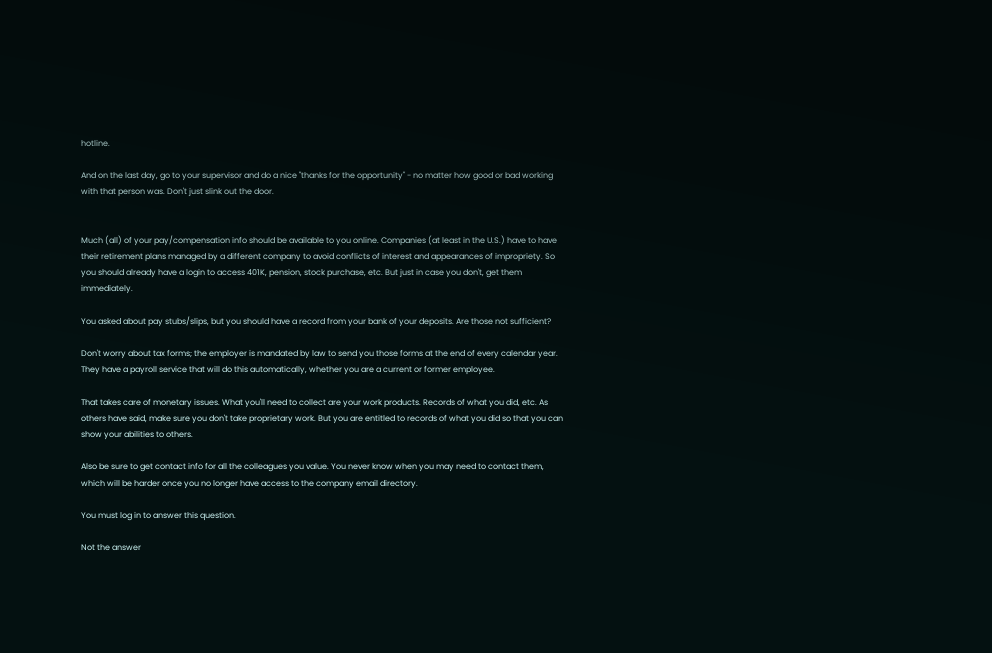hotline.

And on the last day, go to your supervisor and do a nice "thanks for the opportunity" - no matter how good or bad working with that person was. Don't just slink out the door.


Much (all) of your pay/compensation info should be available to you online. Companies (at least in the U.S.) have to have their retirement plans managed by a different company to avoid conflicts of interest and appearances of impropriety. So you should already have a login to access 401K, pension, stock purchase, etc. But just in case you don't, get them immediately.

You asked about pay stubs/slips, but you should have a record from your bank of your deposits. Are those not sufficient?

Don't worry about tax forms; the employer is mandated by law to send you those forms at the end of every calendar year. They have a payroll service that will do this automatically, whether you are a current or former employee.

That takes care of monetary issues. What you'll need to collect are your work products. Records of what you did, etc. As others have said, make sure you don't take proprietary work. But you are entitled to records of what you did so that you can show your abilities to others.

Also be sure to get contact info for all the colleagues you value. You never know when you may need to contact them, which will be harder once you no longer have access to the company email directory.

You must log in to answer this question.

Not the answer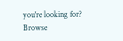you're looking for? Browse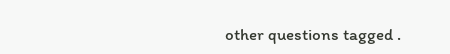other questions tagged .